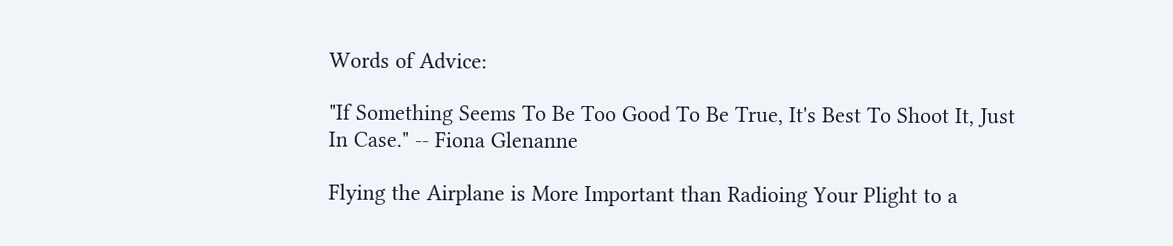Words of Advice:

"If Something Seems To Be Too Good To Be True, It's Best To Shoot It, Just In Case." -- Fiona Glenanne

Flying the Airplane is More Important than Radioing Your Plight to a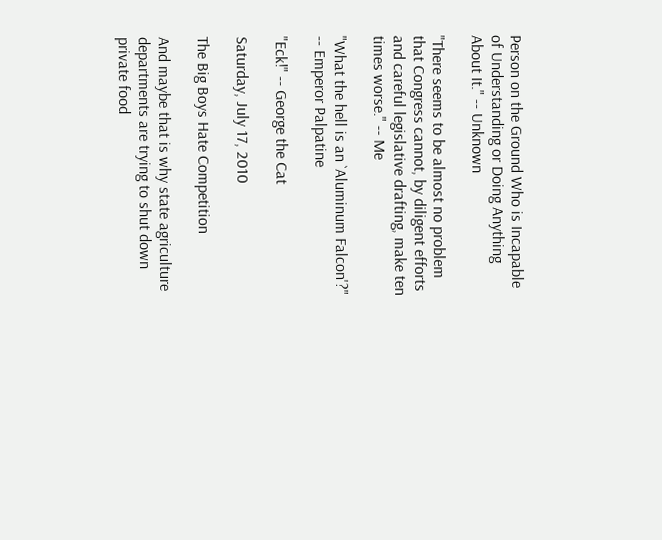Person on the Ground Who is Incapable of Understanding or Doing Anything About It." -- Unknown

"There seems to be almost no problem that Congress cannot, by diligent efforts and careful legislative drafting, make ten times worse." -- Me

"What the hell is an `Aluminum Falcon'?" -- Emperor Palpatine

"Eck!" -- George the Cat

Saturday, July 17, 2010

The Big Boys Hate Competition

And maybe that is why state agriculture departments are trying to shut down private food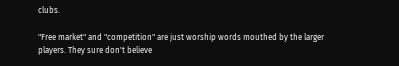clubs.

"Free market" and "competition" are just worship words mouthed by the larger players. They sure don't believe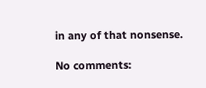in any of that nonsense.

No comments: